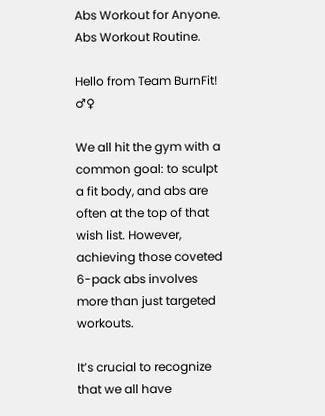Abs Workout for Anyone. Abs Workout Routine.

Hello from Team BurnFit! ♂♀

We all hit the gym with a common goal: to sculpt a fit body, and abs are often at the top of that wish list. However, achieving those coveted 6-pack abs involves more than just targeted workouts.

It’s crucial to recognize that we all have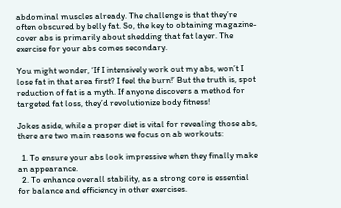abdominal muscles already. The challenge is that they’re often obscured by belly fat. So, the key to obtaining magazine-cover abs is primarily about shedding that fat layer. The exercise for your abs comes secondary.

You might wonder, ‘If I intensively work out my abs, won’t I lose fat in that area first? I feel the burn!’ But the truth is, spot reduction of fat is a myth. If anyone discovers a method for targeted fat loss, they’d revolutionize body fitness!

Jokes aside, while a proper diet is vital for revealing those abs, there are two main reasons we focus on ab workouts:

  1. To ensure your abs look impressive when they finally make an appearance.
  2. To enhance overall stability, as a strong core is essential for balance and efficiency in other exercises.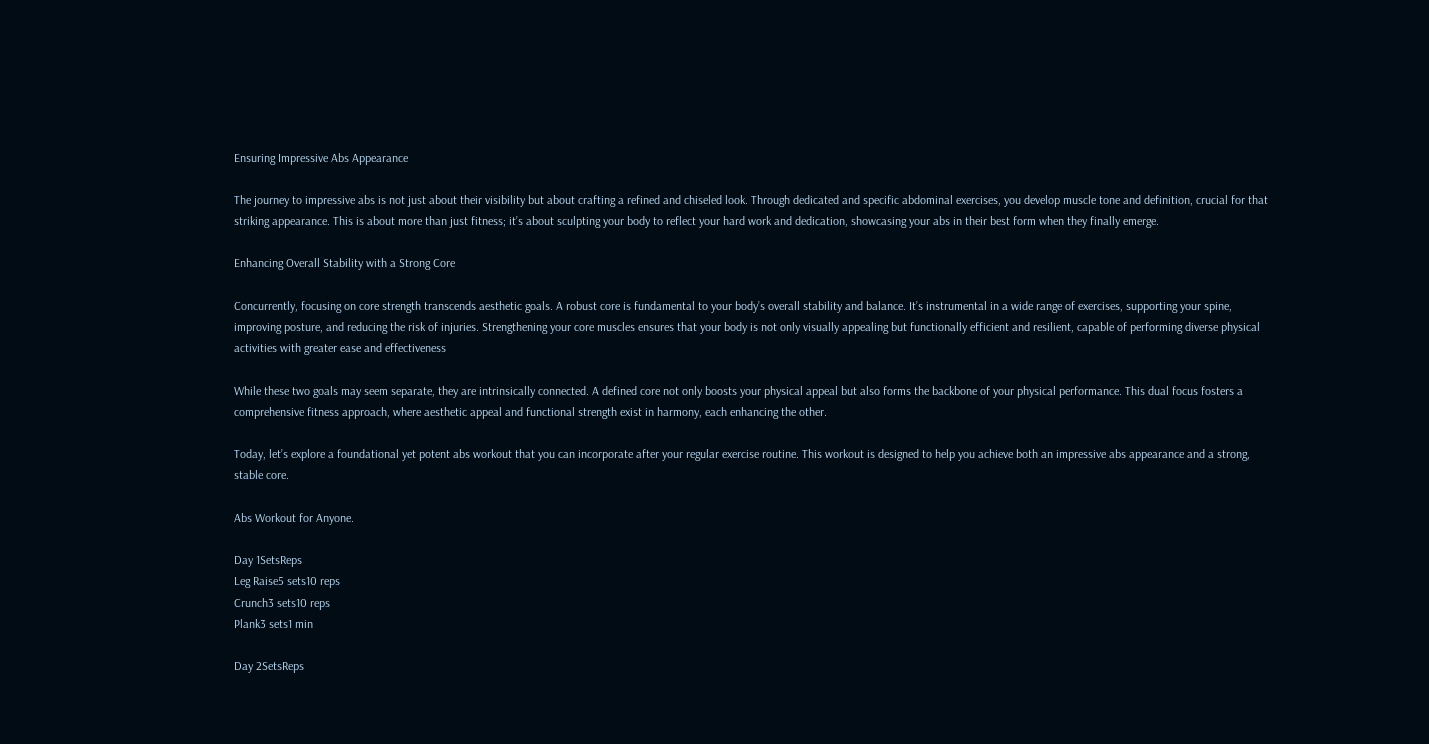Ensuring Impressive Abs Appearance

The journey to impressive abs is not just about their visibility but about crafting a refined and chiseled look. Through dedicated and specific abdominal exercises, you develop muscle tone and definition, crucial for that striking appearance. This is about more than just fitness; it’s about sculpting your body to reflect your hard work and dedication, showcasing your abs in their best form when they finally emerge.

Enhancing Overall Stability with a Strong Core

Concurrently, focusing on core strength transcends aesthetic goals. A robust core is fundamental to your body’s overall stability and balance. It’s instrumental in a wide range of exercises, supporting your spine, improving posture, and reducing the risk of injuries. Strengthening your core muscles ensures that your body is not only visually appealing but functionally efficient and resilient, capable of performing diverse physical activities with greater ease and effectiveness

While these two goals may seem separate, they are intrinsically connected. A defined core not only boosts your physical appeal but also forms the backbone of your physical performance. This dual focus fosters a comprehensive fitness approach, where aesthetic appeal and functional strength exist in harmony, each enhancing the other.

Today, let’s explore a foundational yet potent abs workout that you can incorporate after your regular exercise routine. This workout is designed to help you achieve both an impressive abs appearance and a strong, stable core.

Abs Workout for Anyone.

Day 1SetsReps
Leg Raise5 sets10 reps
Crunch3 sets10 reps
Plank3 sets1 min

Day 2SetsReps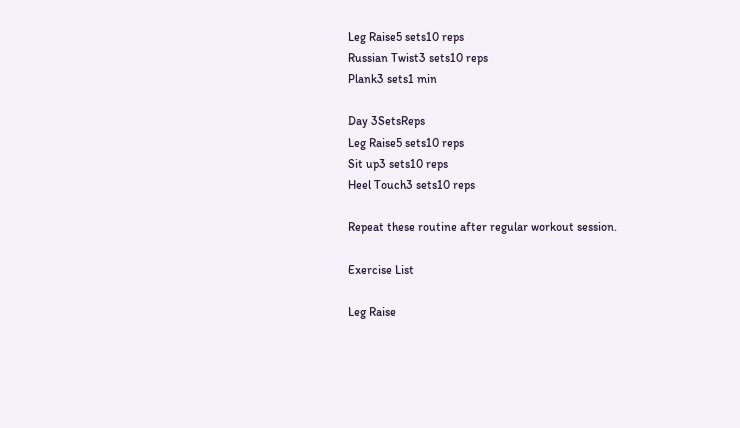Leg Raise5 sets10 reps
Russian Twist3 sets10 reps
Plank3 sets1 min

Day 3SetsReps
Leg Raise5 sets10 reps
Sit up3 sets10 reps
Heel Touch3 sets10 reps

Repeat these routine after regular workout session.

Exercise List

Leg Raise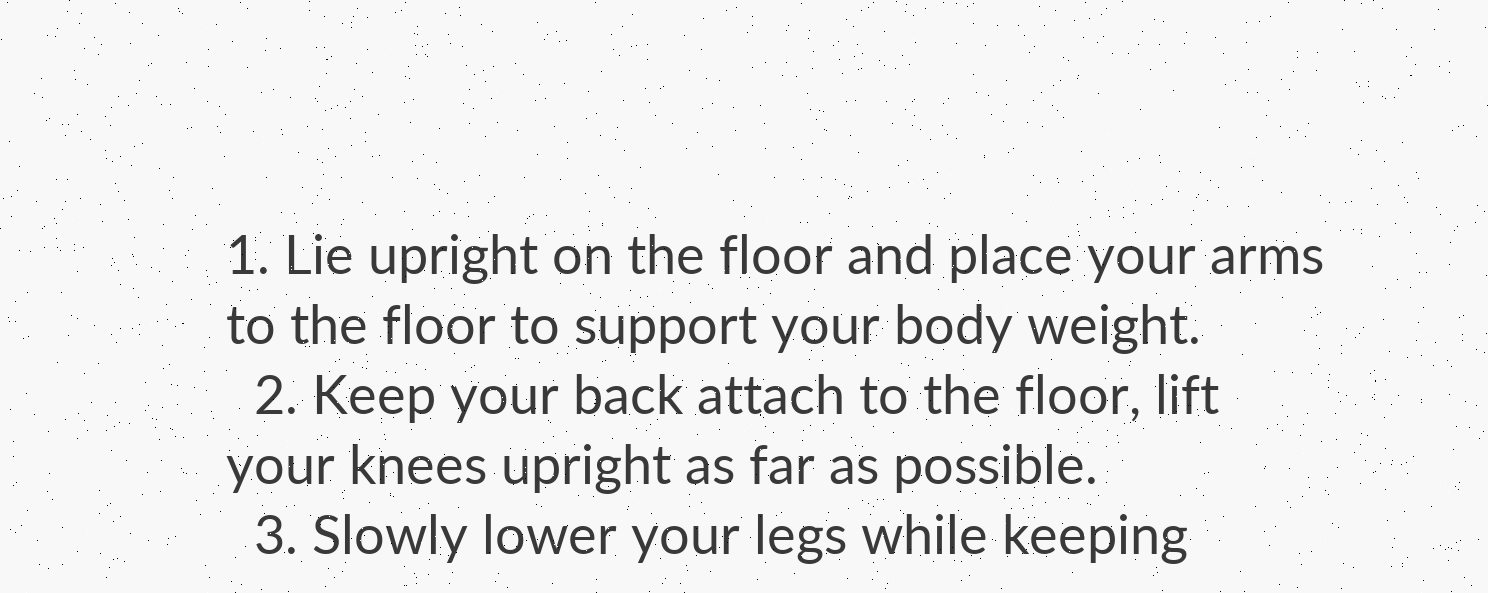1. Lie upright on the floor and place your arms to the floor to support your body weight.
  2. Keep your back attach to the floor, lift your knees upright as far as possible.
  3. Slowly lower your legs while keeping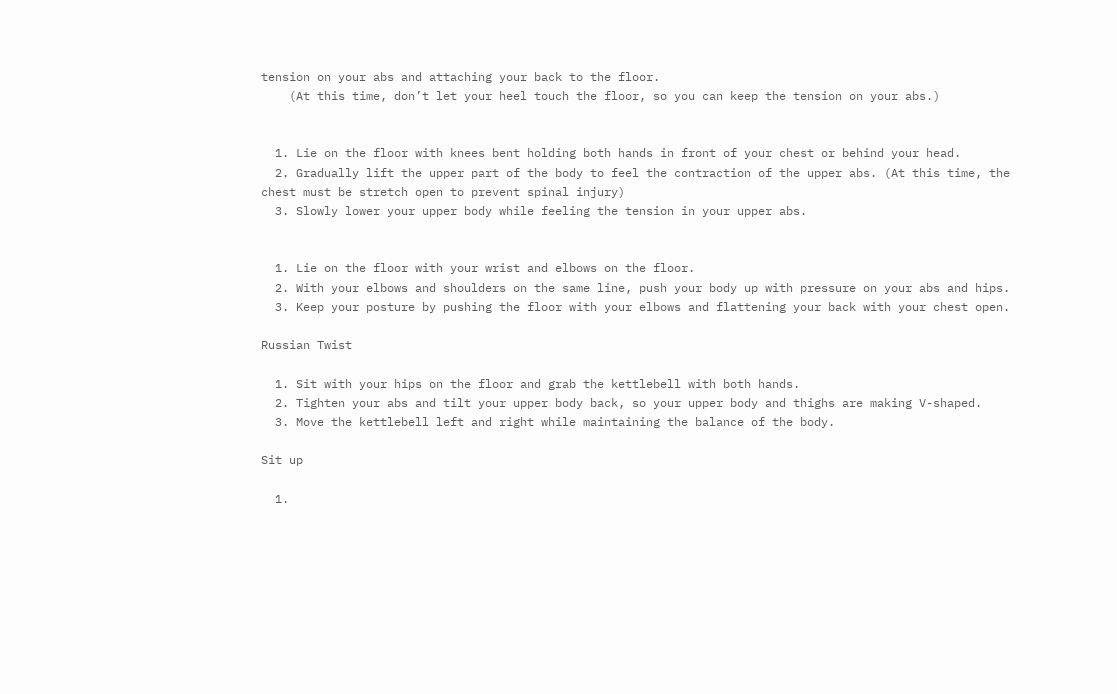tension on your abs and attaching your back to the floor.
    (At this time, don’t let your heel touch the floor, so you can keep the tension on your abs.)


  1. Lie on the floor with knees bent holding both hands in front of your chest or behind your head.
  2. Gradually lift the upper part of the body to feel the contraction of the upper abs. (At this time, the chest must be stretch open to prevent spinal injury)
  3. Slowly lower your upper body while feeling the tension in your upper abs.


  1. Lie on the floor with your wrist and elbows on the floor.
  2. With your elbows and shoulders on the same line, push your body up with pressure on your abs and hips.
  3. Keep your posture by pushing the floor with your elbows and flattening your back with your chest open.

Russian Twist

  1. Sit with your hips on the floor and grab the kettlebell with both hands.
  2. Tighten your abs and tilt your upper body back, so your upper body and thighs are making V-shaped.
  3. Move the kettlebell left and right while maintaining the balance of the body.

Sit up

  1.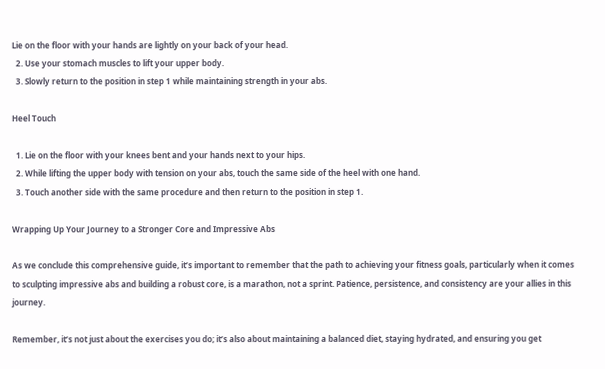Lie on the floor with your hands are lightly on your back of your head.
  2. Use your stomach muscles to lift your upper body.
  3. Slowly return to the position in step 1 while maintaining strength in your abs.

Heel Touch

  1. Lie on the floor with your knees bent and your hands next to your hips.
  2. While lifting the upper body with tension on your abs, touch the same side of the heel with one hand.
  3. Touch another side with the same procedure and then return to the position in step 1.

Wrapping Up Your Journey to a Stronger Core and Impressive Abs

As we conclude this comprehensive guide, it’s important to remember that the path to achieving your fitness goals, particularly when it comes to sculpting impressive abs and building a robust core, is a marathon, not a sprint. Patience, persistence, and consistency are your allies in this journey.

Remember, it’s not just about the exercises you do; it’s also about maintaining a balanced diet, staying hydrated, and ensuring you get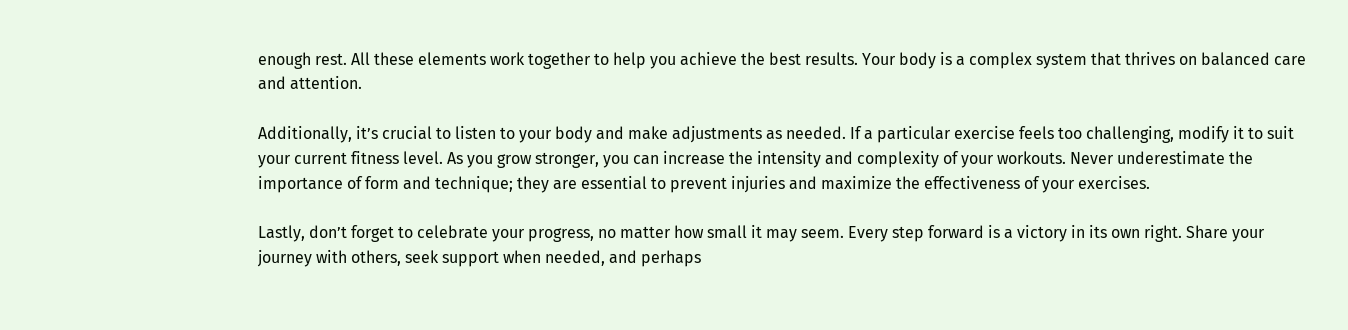enough rest. All these elements work together to help you achieve the best results. Your body is a complex system that thrives on balanced care and attention.

Additionally, it’s crucial to listen to your body and make adjustments as needed. If a particular exercise feels too challenging, modify it to suit your current fitness level. As you grow stronger, you can increase the intensity and complexity of your workouts. Never underestimate the importance of form and technique; they are essential to prevent injuries and maximize the effectiveness of your exercises.

Lastly, don’t forget to celebrate your progress, no matter how small it may seem. Every step forward is a victory in its own right. Share your journey with others, seek support when needed, and perhaps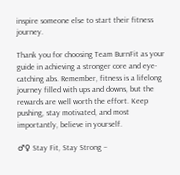inspire someone else to start their fitness journey.

Thank you for choosing Team BurnFit as your guide in achieving a stronger core and eye-catching abs. Remember, fitness is a lifelong journey filled with ups and downs, but the rewards are well worth the effort. Keep pushing, stay motivated, and most importantly, believe in yourself.

♂♀ Stay Fit, Stay Strong –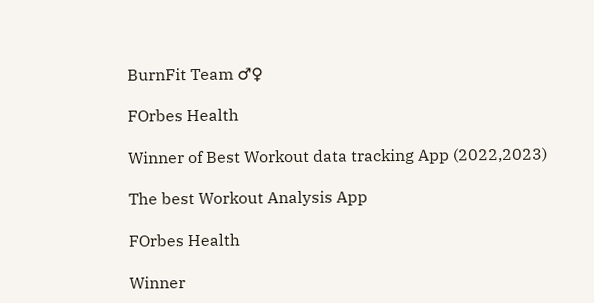BurnFit Team ♂♀

FOrbes Health

Winner of Best Workout data tracking App (2022,2023)

The best Workout Analysis App

FOrbes Health

Winner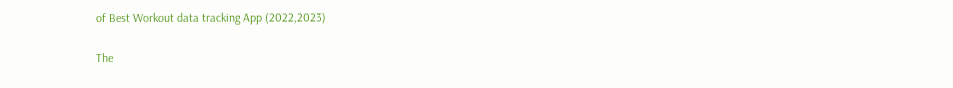of Best Workout data tracking App (2022,2023)

The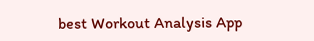best Workout Analysis App